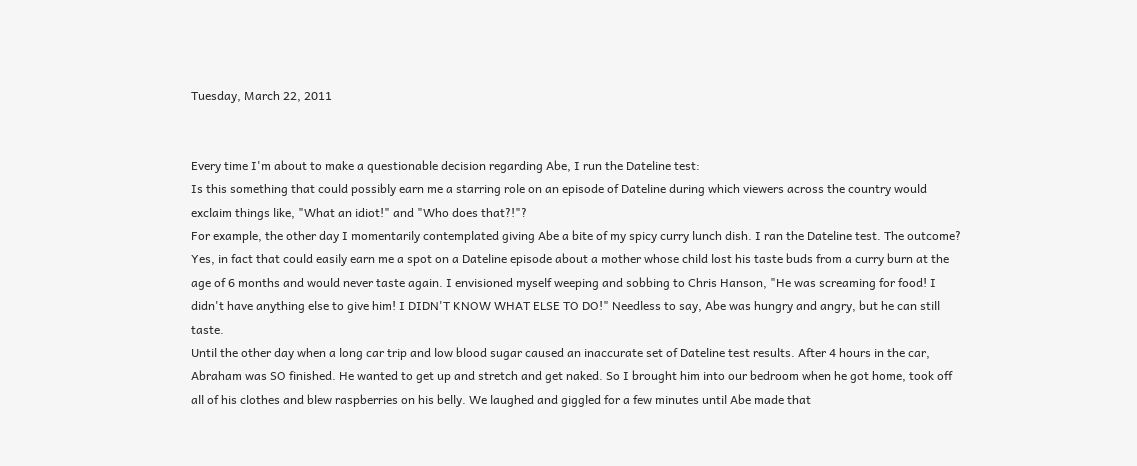Tuesday, March 22, 2011


Every time I'm about to make a questionable decision regarding Abe, I run the Dateline test:
Is this something that could possibly earn me a starring role on an episode of Dateline during which viewers across the country would exclaim things like, "What an idiot!" and "Who does that?!"?
For example, the other day I momentarily contemplated giving Abe a bite of my spicy curry lunch dish. I ran the Dateline test. The outcome? Yes, in fact that could easily earn me a spot on a Dateline episode about a mother whose child lost his taste buds from a curry burn at the age of 6 months and would never taste again. I envisioned myself weeping and sobbing to Chris Hanson, "He was screaming for food! I didn't have anything else to give him! I DIDN'T KNOW WHAT ELSE TO DO!" Needless to say, Abe was hungry and angry, but he can still taste.
Until the other day when a long car trip and low blood sugar caused an inaccurate set of Dateline test results. After 4 hours in the car, Abraham was SO finished. He wanted to get up and stretch and get naked. So I brought him into our bedroom when he got home, took off all of his clothes and blew raspberries on his belly. We laughed and giggled for a few minutes until Abe made that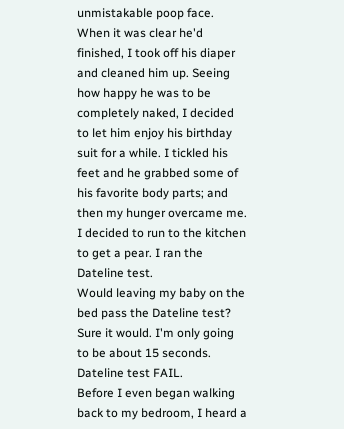unmistakable poop face. When it was clear he'd finished, I took off his diaper and cleaned him up. Seeing how happy he was to be completely naked, I decided to let him enjoy his birthday suit for a while. I tickled his feet and he grabbed some of his favorite body parts; and then my hunger overcame me. I decided to run to the kitchen to get a pear. I ran the Dateline test.
Would leaving my baby on the bed pass the Dateline test?
Sure it would. I'm only going to be about 15 seconds.
Dateline test FAIL.
Before I even began walking back to my bedroom, I heard a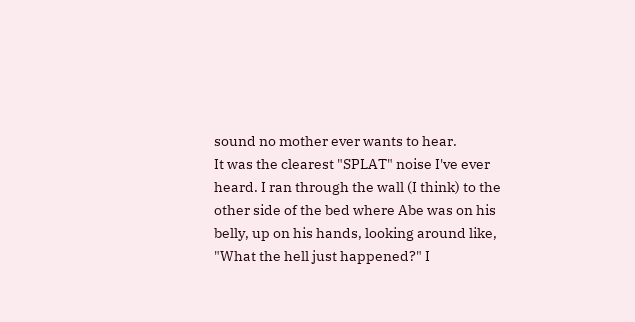sound no mother ever wants to hear.
It was the clearest "SPLAT" noise I've ever heard. I ran through the wall (I think) to the other side of the bed where Abe was on his belly, up on his hands, looking around like, "What the hell just happened?" I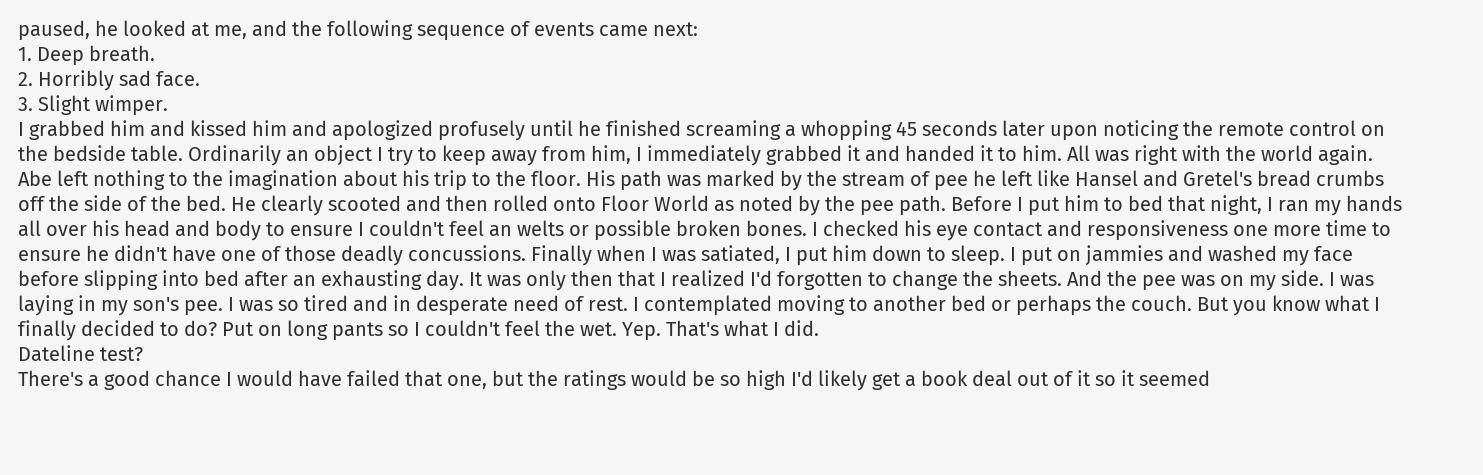paused, he looked at me, and the following sequence of events came next:
1. Deep breath.
2. Horribly sad face.
3. Slight wimper.
I grabbed him and kissed him and apologized profusely until he finished screaming a whopping 45 seconds later upon noticing the remote control on the bedside table. Ordinarily an object I try to keep away from him, I immediately grabbed it and handed it to him. All was right with the world again.
Abe left nothing to the imagination about his trip to the floor. His path was marked by the stream of pee he left like Hansel and Gretel's bread crumbs off the side of the bed. He clearly scooted and then rolled onto Floor World as noted by the pee path. Before I put him to bed that night, I ran my hands all over his head and body to ensure I couldn't feel an welts or possible broken bones. I checked his eye contact and responsiveness one more time to ensure he didn't have one of those deadly concussions. Finally when I was satiated, I put him down to sleep. I put on jammies and washed my face before slipping into bed after an exhausting day. It was only then that I realized I'd forgotten to change the sheets. And the pee was on my side. I was laying in my son's pee. I was so tired and in desperate need of rest. I contemplated moving to another bed or perhaps the couch. But you know what I finally decided to do? Put on long pants so I couldn't feel the wet. Yep. That's what I did.
Dateline test?
There's a good chance I would have failed that one, but the ratings would be so high I'd likely get a book deal out of it so it seemed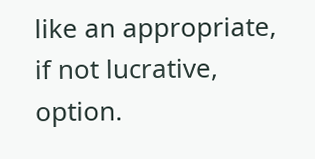like an appropriate, if not lucrative, option.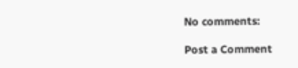No comments:

Post a Comment